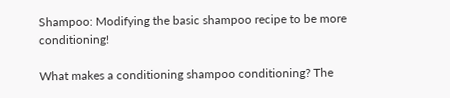Shampoo: Modifying the basic shampoo recipe to be more conditioning!

What makes a conditioning shampoo conditioning? The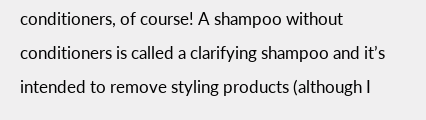conditioners, of course! A shampoo without conditioners is called a clarifying shampoo and it’s intended to remove styling products (although I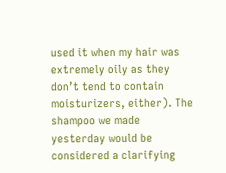used it when my hair was extremely oily as they don’t tend to contain moisturizers, either). The shampoo we made yesterday would be considered a clarifying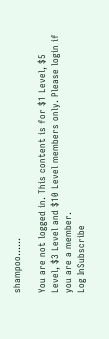shampoo…...

You are not logged in. This content is for $1 Level, $5 Level, $3 Level and $10 Level members only. Please login if you are a member.
Log InSubscribe